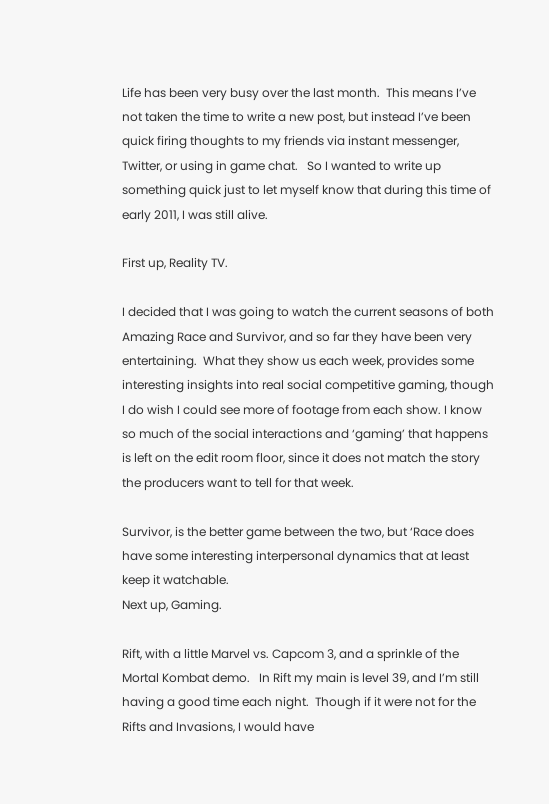Life has been very busy over the last month.  This means I’ve not taken the time to write a new post, but instead I’ve been quick firing thoughts to my friends via instant messenger, Twitter, or using in game chat.   So I wanted to write up something quick just to let myself know that during this time of early 2011, I was still alive.

First up, Reality TV.

I decided that I was going to watch the current seasons of both Amazing Race and Survivor, and so far they have been very entertaining.  What they show us each week, provides some interesting insights into real social competitive gaming, though I do wish I could see more of footage from each show. I know so much of the social interactions and ‘gaming’ that happens is left on the edit room floor, since it does not match the story the producers want to tell for that week.

Survivor, is the better game between the two, but ‘Race does have some interesting interpersonal dynamics that at least keep it watchable.
Next up, Gaming.

Rift, with a little Marvel vs. Capcom 3, and a sprinkle of the Mortal Kombat demo.   In Rift my main is level 39, and I’m still having a good time each night.  Though if it were not for the Rifts and Invasions, I would have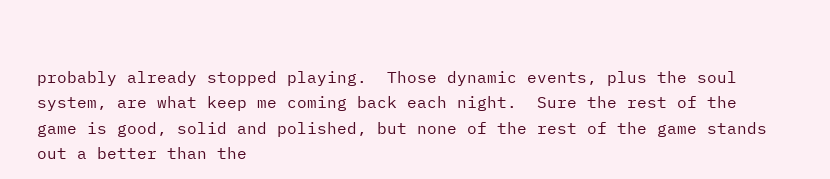probably already stopped playing.  Those dynamic events, plus the soul system, are what keep me coming back each night.  Sure the rest of the game is good, solid and polished, but none of the rest of the game stands out a better than the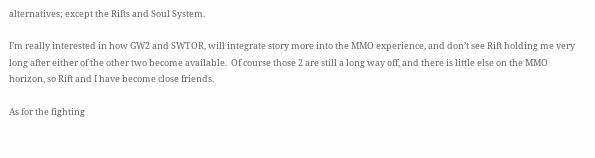alternatives; except the Rifts and Soul System.

I’m really interested in how GW2 and SWTOR, will integrate story more into the MMO experience, and don’t see Rift holding me very long after either of the other two become available.  Of course those 2 are still a long way off, and there is little else on the MMO horizon, so Rift and I have become close friends.

As for the fighting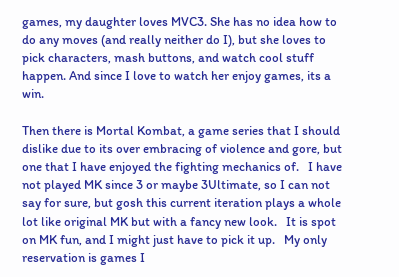games, my daughter loves MVC3. She has no idea how to do any moves (and really neither do I), but she loves to pick characters, mash buttons, and watch cool stuff happen. And since I love to watch her enjoy games, its a win.

Then there is Mortal Kombat, a game series that I should dislike due to its over embracing of violence and gore, but one that I have enjoyed the fighting mechanics of.   I have not played MK since 3 or maybe 3Ultimate, so I can not say for sure, but gosh this current iteration plays a whole lot like original MK but with a fancy new look.   It is spot on MK fun, and I might just have to pick it up.   My only reservation is games I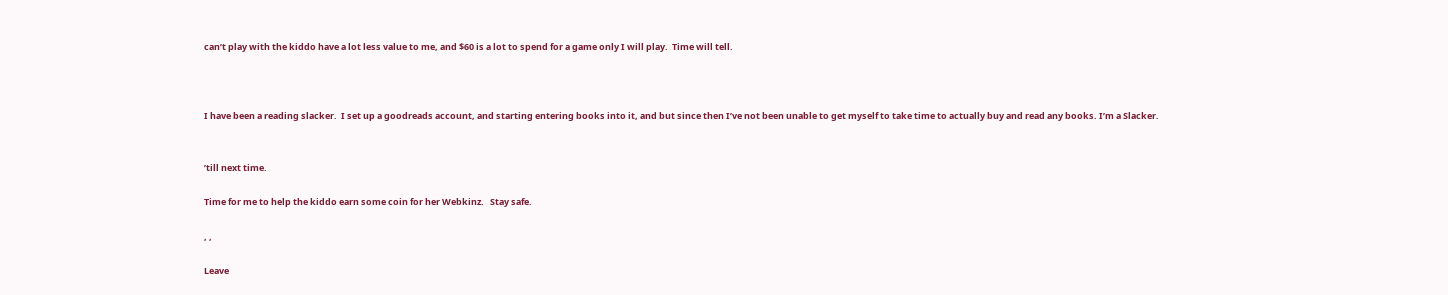can’t play with the kiddo have a lot less value to me, and $60 is a lot to spend for a game only I will play.  Time will tell.



I have been a reading slacker.  I set up a goodreads account, and starting entering books into it, and but since then I’ve not been unable to get myself to take time to actually buy and read any books. I’m a Slacker.


’till next time.

Time for me to help the kiddo earn some coin for her Webkinz.   Stay safe.

, ,

Leave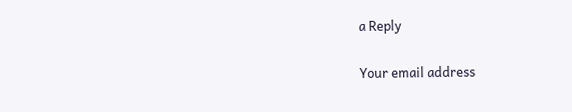a Reply

Your email address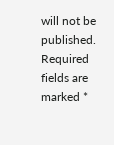will not be published. Required fields are marked *